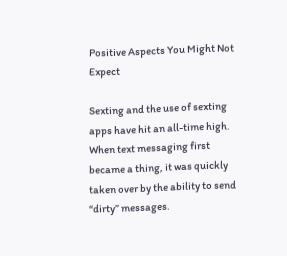Positive Aspects You Might Not Expect

Sexting and the use of sexting apps have hit an all-time high. When text messaging first became a thing, it was quickly taken over by the ability to send “dirty” messages.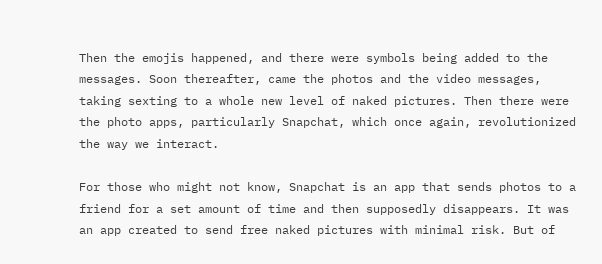Then the emojis happened, and there were symbols being added to the messages. Soon thereafter, came the photos and the video messages, taking sexting to a whole new level of naked pictures. Then there were the photo apps, particularly Snapchat, which once again, revolutionized the way we interact.

For those who might not know, Snapchat is an app that sends photos to a friend for a set amount of time and then supposedly disappears. It was an app created to send free naked pictures with minimal risk. But of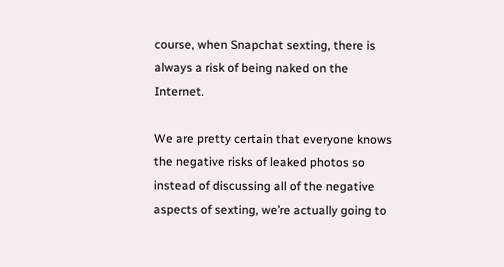course, when Snapchat sexting, there is always a risk of being naked on the Internet.

We are pretty certain that everyone knows the negative risks of leaked photos so instead of discussing all of the negative aspects of sexting, we’re actually going to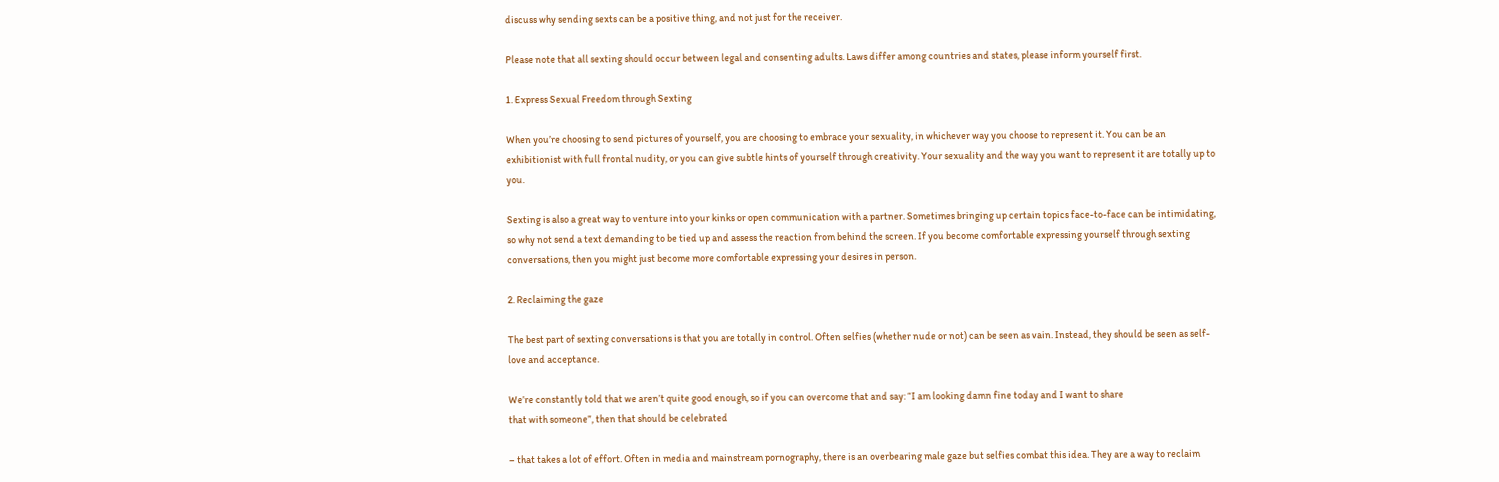discuss why sending sexts can be a positive thing, and not just for the receiver.

Please note that all sexting should occur between legal and consenting adults. Laws differ among countries and states, please inform yourself first.

1. Express Sexual Freedom through Sexting

When you’re choosing to send pictures of yourself, you are choosing to embrace your sexuality, in whichever way you choose to represent it. You can be an exhibitionist with full frontal nudity, or you can give subtle hints of yourself through creativity. Your sexuality and the way you want to represent it are totally up to you.

Sexting is also a great way to venture into your kinks or open communication with a partner. Sometimes bringing up certain topics face-to-face can be intimidating, so why not send a text demanding to be tied up and assess the reaction from behind the screen. If you become comfortable expressing yourself through sexting conversations, then you might just become more comfortable expressing your desires in person.

2. Reclaiming the gaze

The best part of sexting conversations is that you are totally in control. Often selfies (whether nude or not) can be seen as vain. Instead, they should be seen as self-love and acceptance.

We’re constantly told that we aren’t quite good enough, so if you can overcome that and say: “I am looking damn fine today and I want to share
that with someone”, then that should be celebrated

– that takes a lot of effort. Often in media and mainstream pornography, there is an overbearing male gaze but selfies combat this idea. They are a way to reclaim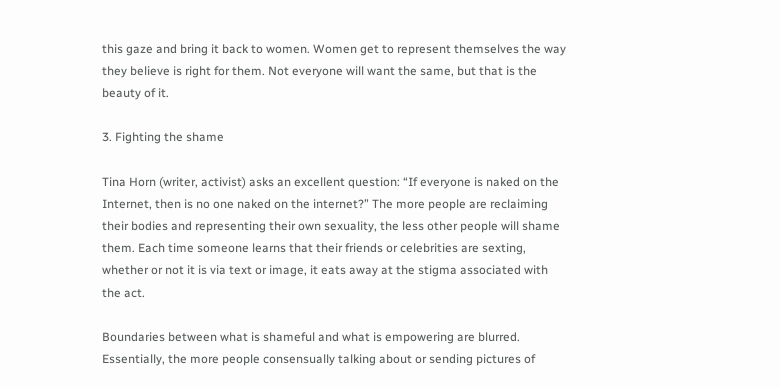this gaze and bring it back to women. Women get to represent themselves the way they believe is right for them. Not everyone will want the same, but that is the beauty of it.

3. Fighting the shame

Tina Horn (writer, activist) asks an excellent question: “If everyone is naked on the Internet, then is no one naked on the internet?” The more people are reclaiming their bodies and representing their own sexuality, the less other people will shame them. Each time someone learns that their friends or celebrities are sexting, whether or not it is via text or image, it eats away at the stigma associated with the act.

Boundaries between what is shameful and what is empowering are blurred. Essentially, the more people consensually talking about or sending pictures of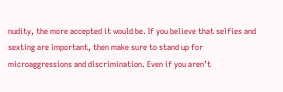nudity, the more accepted it would be. If you believe that selfies and sexting are important, then make sure to stand up for microaggressions and discrimination. Even if you aren’t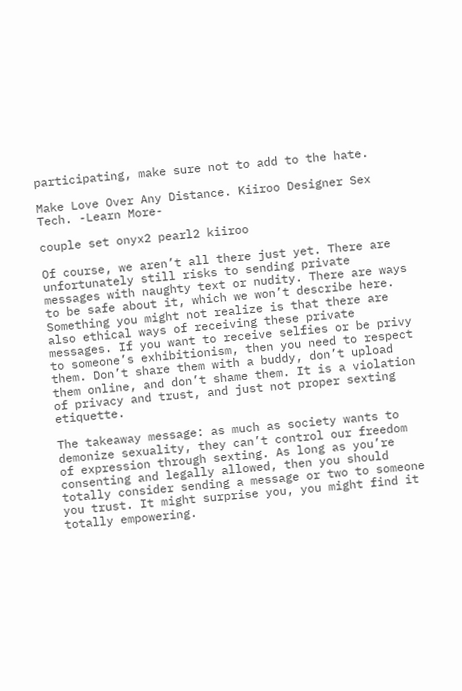participating, make sure not to add to the hate.

Make Love Over Any Distance. Kiiroo Designer Sex Tech. -Learn More-

couple set onyx2 pearl2 kiiroo

Of course, we aren’t all there just yet. There are unfortunately still risks to sending private messages with naughty text or nudity. There are ways to be safe about it, which we won’t describe here. Something you might not realize is that there are also ethical ways of receiving these private messages. If you want to receive selfies or be privy to someone’s exhibitionism, then you need to respect them. Don’t share them with a buddy, don’t upload them online, and don’t shame them. It is a violation of privacy and trust, and just not proper sexting etiquette.

The takeaway message: as much as society wants to demonize sexuality, they can’t control our freedom of expression through sexting. As long as you’re consenting and legally allowed, then you should totally consider sending a message or two to someone you trust. It might surprise you, you might find it totally empowering.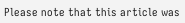Please note that this article was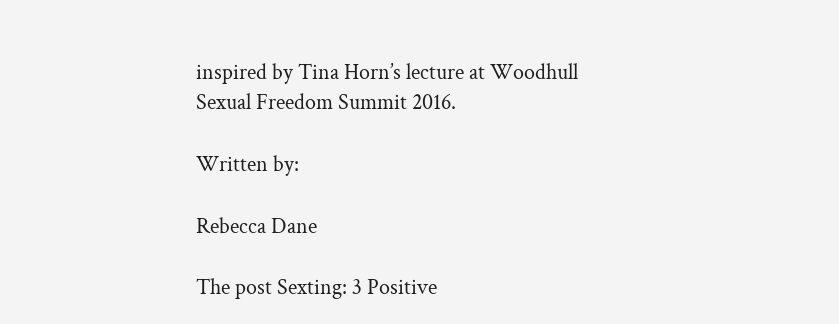inspired by Tina Horn’s lecture at Woodhull Sexual Freedom Summit 2016.

Written by:

Rebecca Dane

The post Sexting: 3 Positive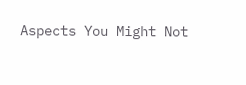Aspects You Might Not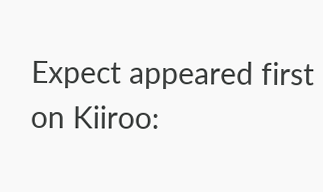Expect appeared first on Kiiroo: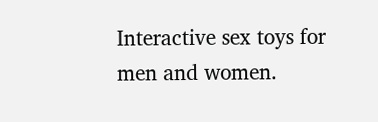Interactive sex toys for men and women.